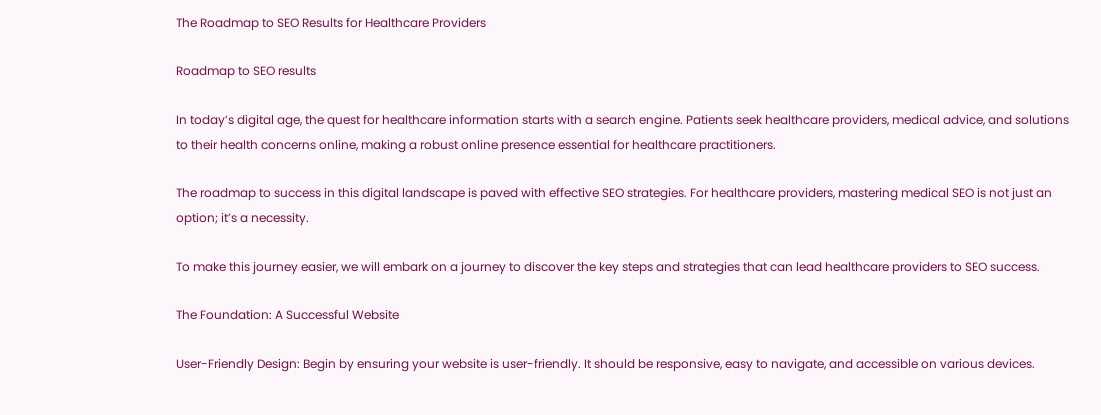The Roadmap to SEO Results for Healthcare Providers

Roadmap to SEO results

In today’s digital age, the quest for healthcare information starts with a search engine. Patients seek healthcare providers, medical advice, and solutions to their health concerns online, making a robust online presence essential for healthcare practitioners.

The roadmap to success in this digital landscape is paved with effective SEO strategies. For healthcare providers, mastering medical SEO is not just an option; it’s a necessity.

To make this journey easier, we will embark on a journey to discover the key steps and strategies that can lead healthcare providers to SEO success.

The Foundation: A Successful Website

User-Friendly Design: Begin by ensuring your website is user-friendly. It should be responsive, easy to navigate, and accessible on various devices.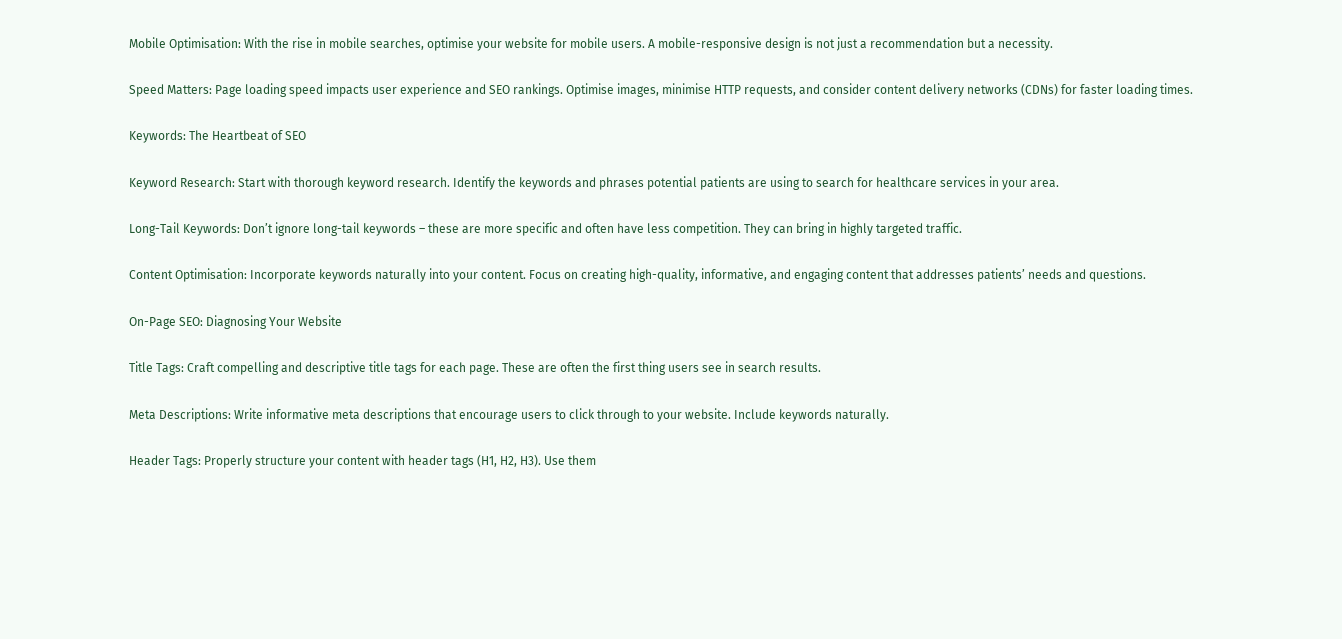Mobile Optimisation: With the rise in mobile searches, optimise your website for mobile users. A mobile-responsive design is not just a recommendation but a necessity.

Speed Matters: Page loading speed impacts user experience and SEO rankings. Optimise images, minimise HTTP requests, and consider content delivery networks (CDNs) for faster loading times.

Keywords: The Heartbeat of SEO

Keyword Research: Start with thorough keyword research. Identify the keywords and phrases potential patients are using to search for healthcare services in your area.

Long-Tail Keywords: Don’t ignore long-tail keywords – these are more specific and often have less competition. They can bring in highly targeted traffic.

Content Optimisation: Incorporate keywords naturally into your content. Focus on creating high-quality, informative, and engaging content that addresses patients’ needs and questions.

On-Page SEO: Diagnosing Your Website

Title Tags: Craft compelling and descriptive title tags for each page. These are often the first thing users see in search results.

Meta Descriptions: Write informative meta descriptions that encourage users to click through to your website. Include keywords naturally.

Header Tags: Properly structure your content with header tags (H1, H2, H3). Use them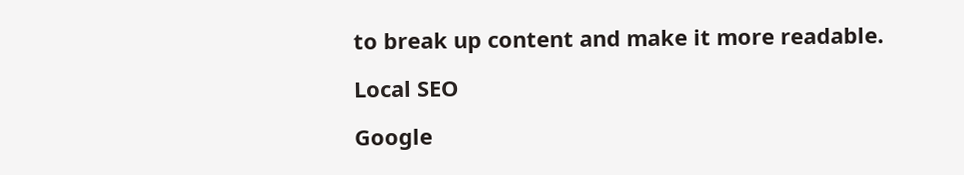to break up content and make it more readable.

Local SEO

Google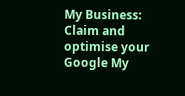My Business: Claim and optimise your Google My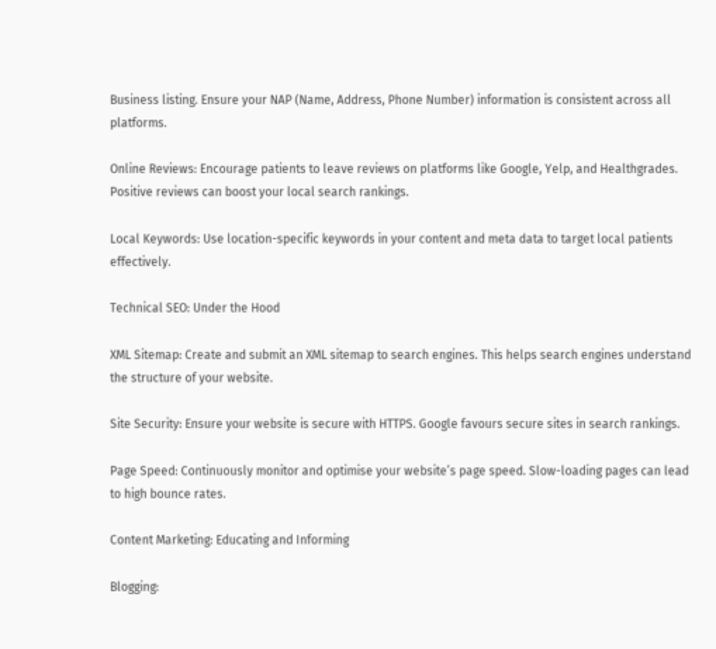Business listing. Ensure your NAP (Name, Address, Phone Number) information is consistent across all platforms.

Online Reviews: Encourage patients to leave reviews on platforms like Google, Yelp, and Healthgrades. Positive reviews can boost your local search rankings.

Local Keywords: Use location-specific keywords in your content and meta data to target local patients effectively.

Technical SEO: Under the Hood

XML Sitemap: Create and submit an XML sitemap to search engines. This helps search engines understand the structure of your website.

Site Security: Ensure your website is secure with HTTPS. Google favours secure sites in search rankings.

Page Speed: Continuously monitor and optimise your website’s page speed. Slow-loading pages can lead to high bounce rates.

Content Marketing: Educating and Informing

Blogging: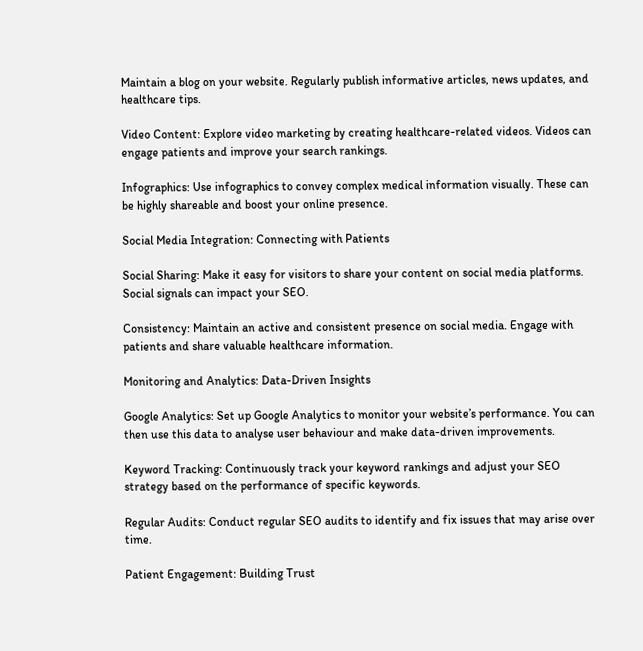Maintain a blog on your website. Regularly publish informative articles, news updates, and healthcare tips.

Video Content: Explore video marketing by creating healthcare-related videos. Videos can engage patients and improve your search rankings.

Infographics: Use infographics to convey complex medical information visually. These can be highly shareable and boost your online presence.

Social Media Integration: Connecting with Patients

Social Sharing: Make it easy for visitors to share your content on social media platforms. Social signals can impact your SEO.

Consistency: Maintain an active and consistent presence on social media. Engage with patients and share valuable healthcare information.

Monitoring and Analytics: Data-Driven Insights

Google Analytics: Set up Google Analytics to monitor your website’s performance. You can then use this data to analyse user behaviour and make data-driven improvements.

Keyword Tracking: Continuously track your keyword rankings and adjust your SEO strategy based on the performance of specific keywords.

Regular Audits: Conduct regular SEO audits to identify and fix issues that may arise over time.

Patient Engagement: Building Trust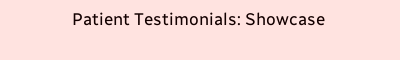Patient Testimonials: Showcase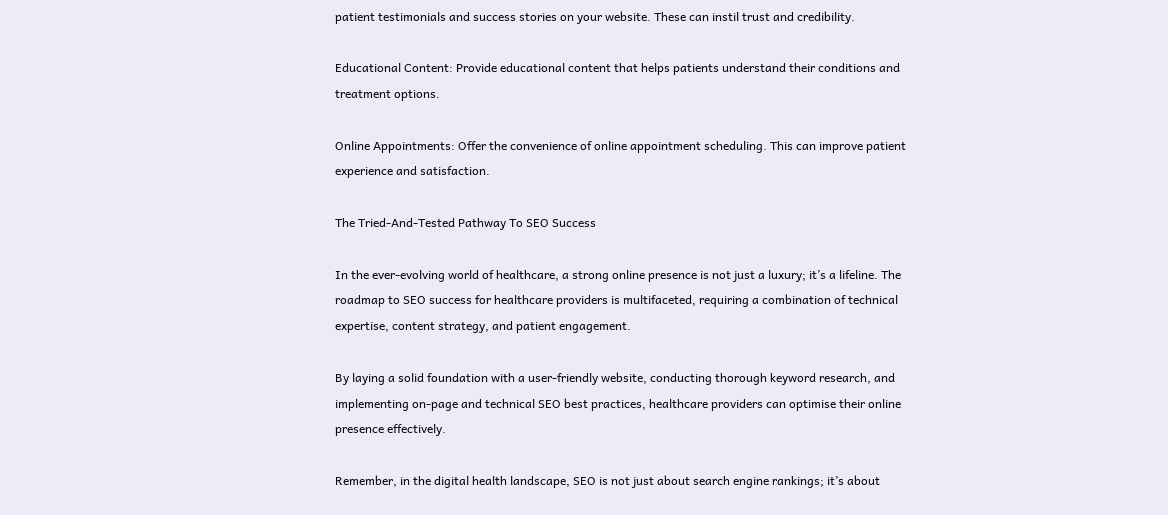patient testimonials and success stories on your website. These can instil trust and credibility.

Educational Content: Provide educational content that helps patients understand their conditions and treatment options.

Online Appointments: Offer the convenience of online appointment scheduling. This can improve patient experience and satisfaction.

The Tried-And-Tested Pathway To SEO Success

In the ever-evolving world of healthcare, a strong online presence is not just a luxury; it’s a lifeline. The roadmap to SEO success for healthcare providers is multifaceted, requiring a combination of technical expertise, content strategy, and patient engagement.

By laying a solid foundation with a user-friendly website, conducting thorough keyword research, and implementing on-page and technical SEO best practices, healthcare providers can optimise their online presence effectively.

Remember, in the digital health landscape, SEO is not just about search engine rankings; it’s about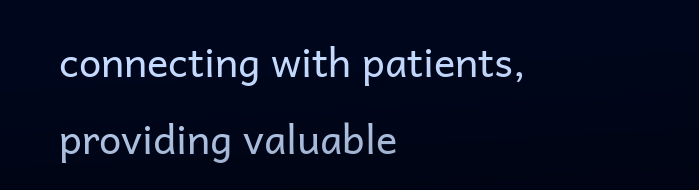connecting with patients, providing valuable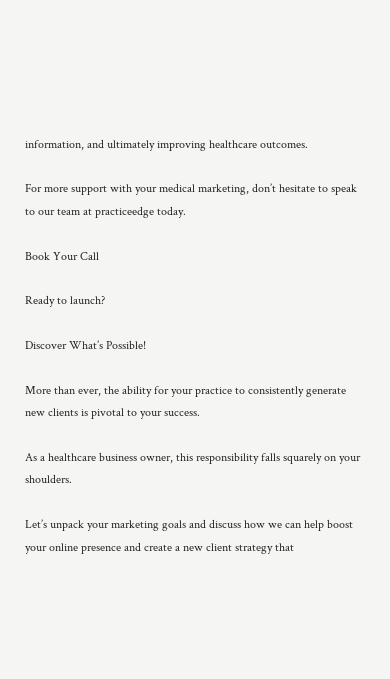information, and ultimately improving healthcare outcomes.

For more support with your medical marketing, don’t hesitate to speak to our team at practiceedge today.

Book Your Call

Ready to launch?

Discover What’s Possible!

More than ever, the ability for your practice to consistently generate new clients is pivotal to your success.

As a healthcare business owner, this responsibility falls squarely on your shoulders.

Let’s unpack your marketing goals and discuss how we can help boost your online presence and create a new client strategy that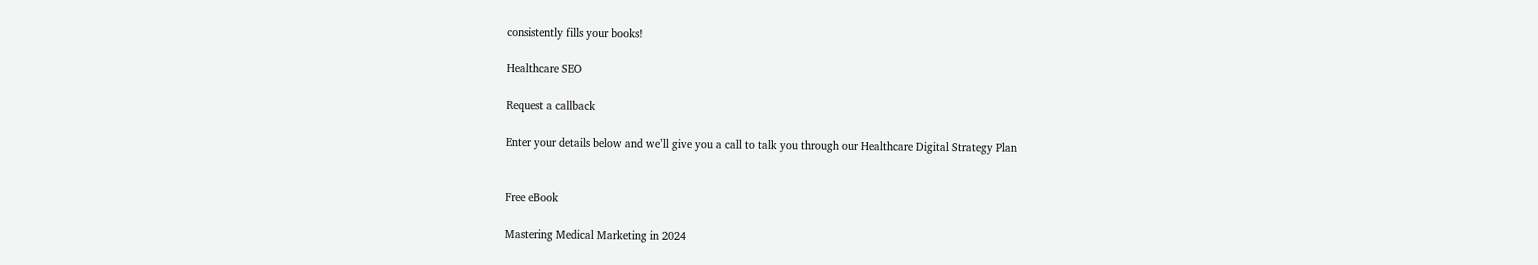consistently fills your books!

Healthcare SEO

Request a callback

Enter your details below and we’ll give you a call to talk you through our Healthcare Digital Strategy Plan


Free eBook

Mastering Medical Marketing in 2024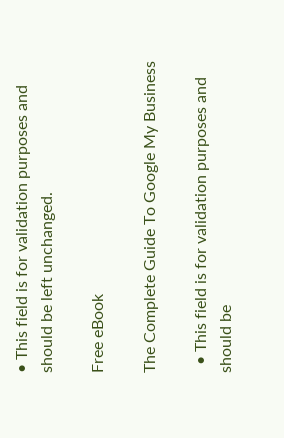• This field is for validation purposes and should be left unchanged.

Free eBook

The Complete Guide To Google My Business

  • This field is for validation purposes and should be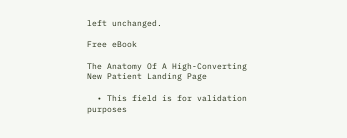left unchanged.

Free eBook

The Anatomy Of A High-Converting New Patient Landing Page

  • This field is for validation purposes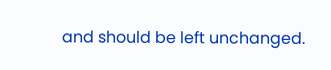and should be left unchanged.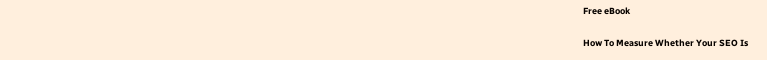Free eBook

How To Measure Whether Your SEO Is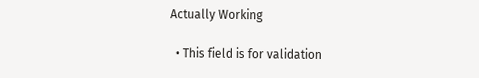Actually Working

  • This field is for validation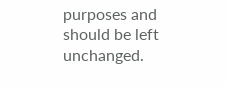purposes and should be left unchanged.